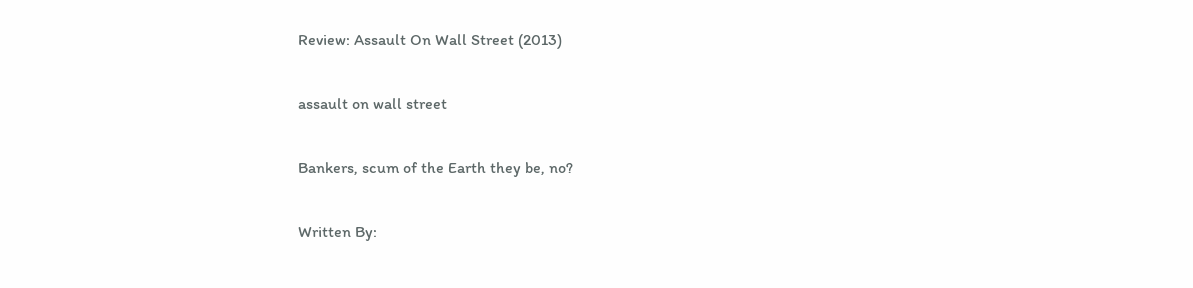Review: Assault On Wall Street (2013)

assault on wall street

Bankers, scum of the Earth they be, no?

Written By: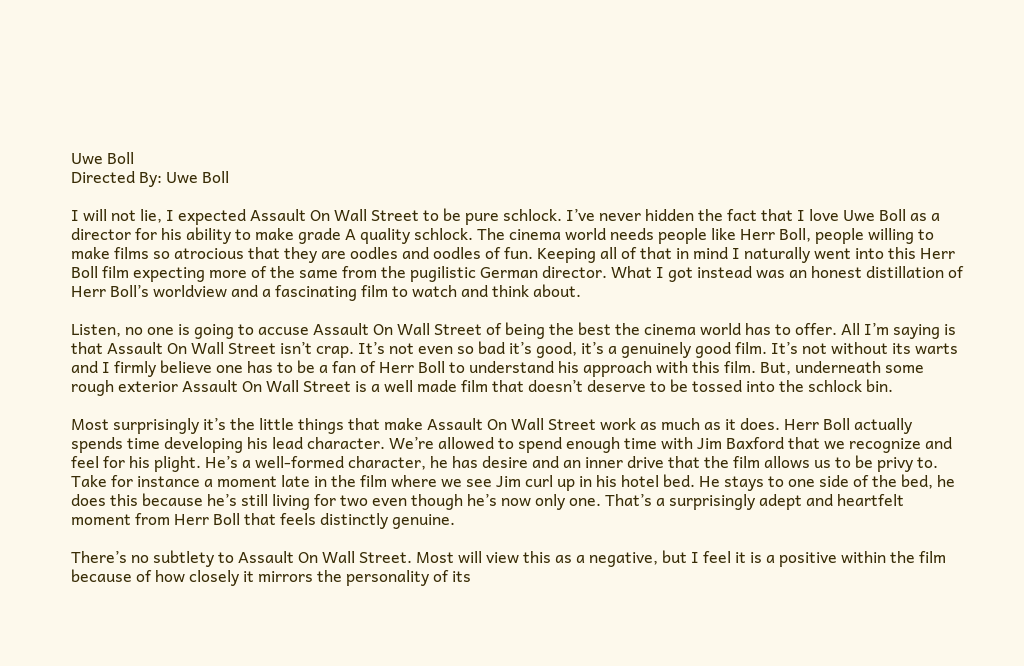Uwe Boll
Directed By: Uwe Boll

I will not lie, I expected Assault On Wall Street to be pure schlock. I’ve never hidden the fact that I love Uwe Boll as a director for his ability to make grade A quality schlock. The cinema world needs people like Herr Boll, people willing to make films so atrocious that they are oodles and oodles of fun. Keeping all of that in mind I naturally went into this Herr Boll film expecting more of the same from the pugilistic German director. What I got instead was an honest distillation of Herr Boll’s worldview and a fascinating film to watch and think about.

Listen, no one is going to accuse Assault On Wall Street of being the best the cinema world has to offer. All I’m saying is that Assault On Wall Street isn’t crap. It’s not even so bad it’s good, it’s a genuinely good film. It’s not without its warts and I firmly believe one has to be a fan of Herr Boll to understand his approach with this film. But, underneath some rough exterior Assault On Wall Street is a well made film that doesn’t deserve to be tossed into the schlock bin.

Most surprisingly it’s the little things that make Assault On Wall Street work as much as it does. Herr Boll actually spends time developing his lead character. We’re allowed to spend enough time with Jim Baxford that we recognize and feel for his plight. He’s a well-formed character, he has desire and an inner drive that the film allows us to be privy to. Take for instance a moment late in the film where we see Jim curl up in his hotel bed. He stays to one side of the bed, he does this because he’s still living for two even though he’s now only one. That’s a surprisingly adept and heartfelt moment from Herr Boll that feels distinctly genuine.

There’s no subtlety to Assault On Wall Street. Most will view this as a negative, but I feel it is a positive within the film because of how closely it mirrors the personality of its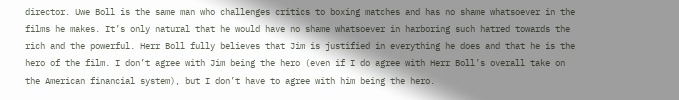director. Uwe Boll is the same man who challenges critics to boxing matches and has no shame whatsoever in the films he makes. It’s only natural that he would have no shame whatsoever in harboring such hatred towards the rich and the powerful. Herr Boll fully believes that Jim is justified in everything he does and that he is the hero of the film. I don’t agree with Jim being the hero (even if I do agree with Herr Boll’s overall take on the American financial system), but I don’t have to agree with him being the hero.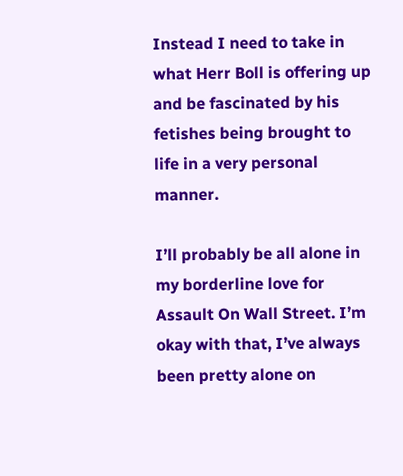Instead I need to take in what Herr Boll is offering up and be fascinated by his fetishes being brought to life in a very personal manner.

I’ll probably be all alone in my borderline love for Assault On Wall Street. I’m okay with that, I’ve always been pretty alone on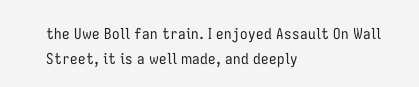the Uwe Boll fan train. I enjoyed Assault On Wall Street, it is a well made, and deeply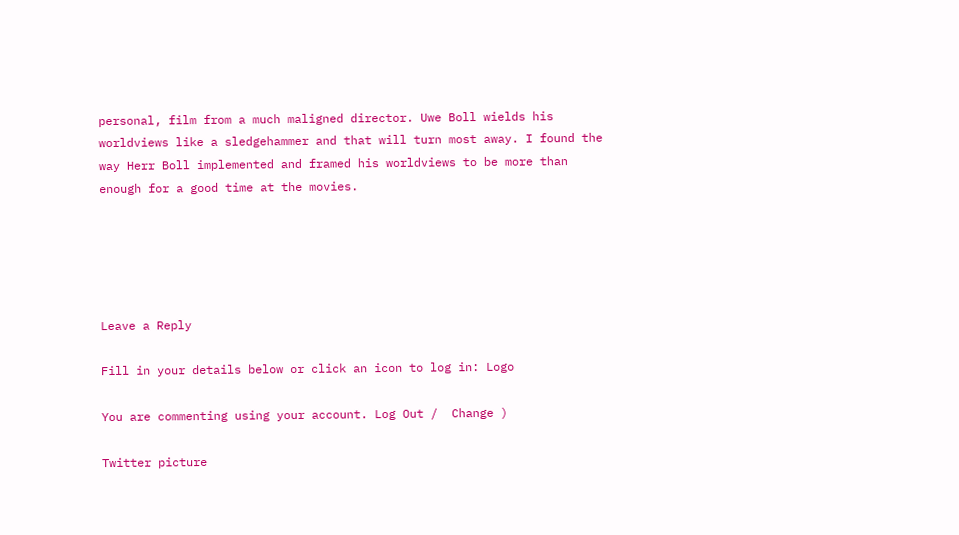personal, film from a much maligned director. Uwe Boll wields his worldviews like a sledgehammer and that will turn most away. I found the way Herr Boll implemented and framed his worldviews to be more than enough for a good time at the movies.





Leave a Reply

Fill in your details below or click an icon to log in: Logo

You are commenting using your account. Log Out /  Change )

Twitter picture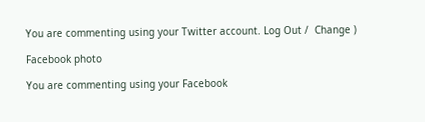You are commenting using your Twitter account. Log Out /  Change )

Facebook photo

You are commenting using your Facebook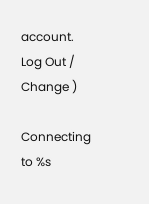account. Log Out /  Change )

Connecting to %s